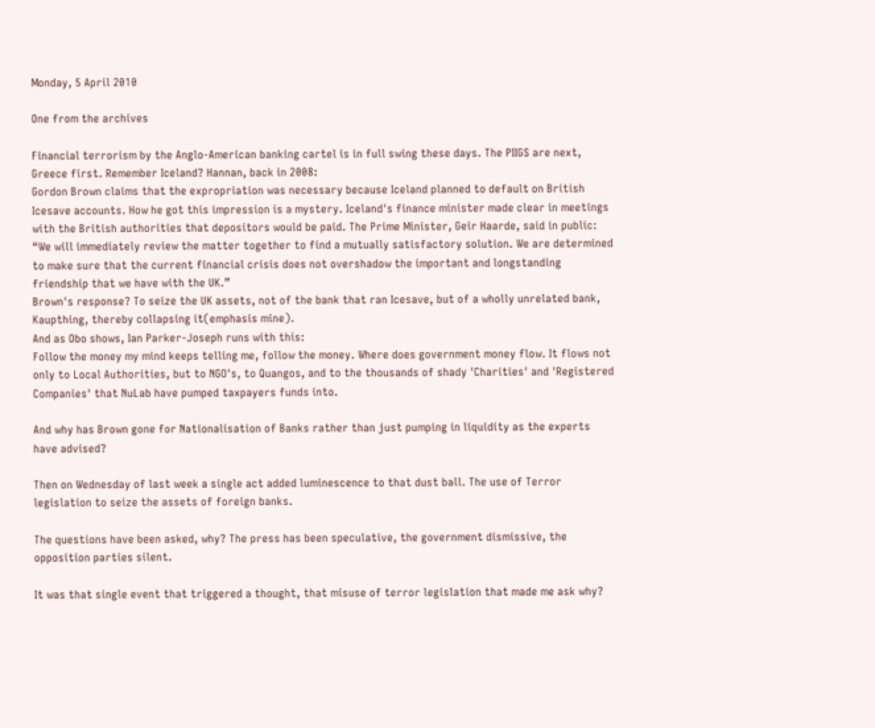Monday, 5 April 2010

One from the archives

Financial terrorism by the Anglo-American banking cartel is in full swing these days. The PIIGS are next, Greece first. Remember Iceland? Hannan, back in 2008:
Gordon Brown claims that the expropriation was necessary because Iceland planned to default on British Icesave accounts. How he got this impression is a mystery. Iceland's finance minister made clear in meetings with the British authorities that depositors would be paid. The Prime Minister, Geir Haarde, said in public: “We will immediately review the matter together to find a mutually satisfactory solution. We are determined to make sure that the current financial crisis does not overshadow the important and longstanding friendship that we have with the UK.”
Brown's response? To seize the UK assets, not of the bank that ran Icesave, but of a wholly unrelated bank, Kaupthing, thereby collapsing it(emphasis mine).
And as Obo shows, Ian Parker-Joseph runs with this:
Follow the money my mind keeps telling me, follow the money. Where does government money flow. It flows not only to Local Authorities, but to NGO's, to Quangos, and to the thousands of shady 'Charities' and 'Registered Companies' that NuLab have pumped taxpayers funds into.

And why has Brown gone for Nationalisation of Banks rather than just pumping in liquidity as the experts have advised?

Then on Wednesday of last week a single act added luminescence to that dust ball. The use of Terror legislation to seize the assets of foreign banks.

The questions have been asked, why? The press has been speculative, the government dismissive, the opposition parties silent.

It was that single event that triggered a thought, that misuse of terror legislation that made me ask why?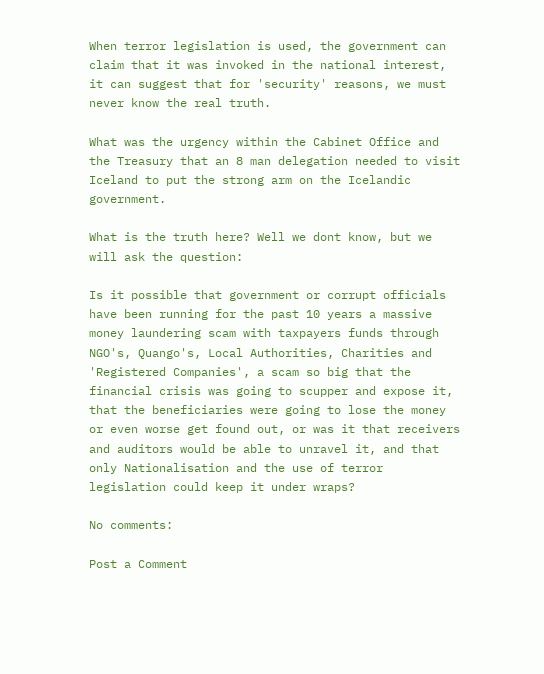When terror legislation is used, the government can claim that it was invoked in the national interest, it can suggest that for 'security' reasons, we must never know the real truth.

What was the urgency within the Cabinet Office and the Treasury that an 8 man delegation needed to visit Iceland to put the strong arm on the Icelandic government.

What is the truth here? Well we dont know, but we will ask the question:

Is it possible that government or corrupt officials have been running for the past 10 years a massive money laundering scam with taxpayers funds through NGO's, Quango's, Local Authorities, Charities and 'Registered Companies', a scam so big that the financial crisis was going to scupper and expose it, that the beneficiaries were going to lose the money or even worse get found out, or was it that receivers and auditors would be able to unravel it, and that only Nationalisation and the use of terror legislation could keep it under wraps?

No comments:

Post a Comment